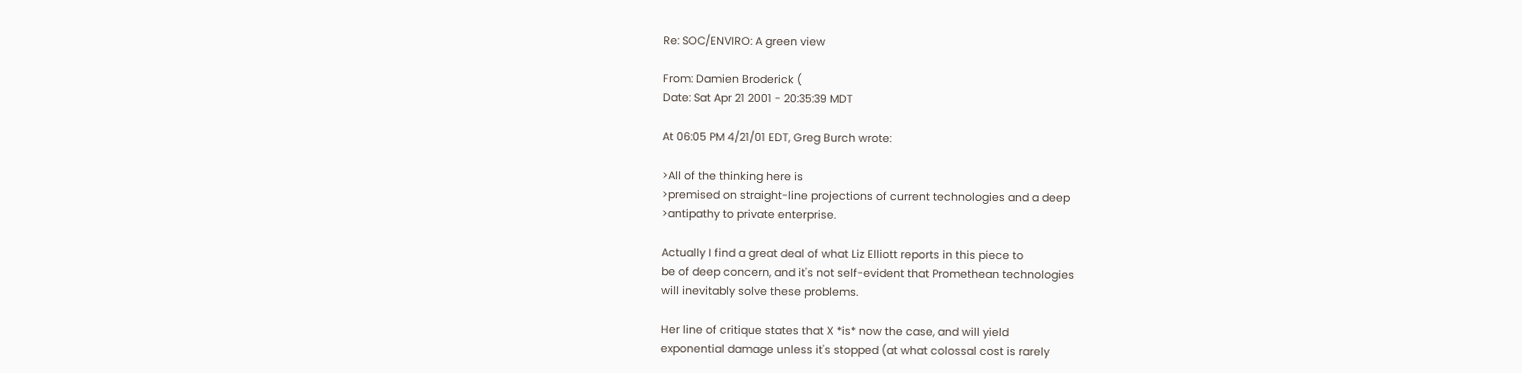Re: SOC/ENVIRO: A green view

From: Damien Broderick (
Date: Sat Apr 21 2001 - 20:35:39 MDT

At 06:05 PM 4/21/01 EDT, Greg Burch wrote:

>All of the thinking here is
>premised on straight-line projections of current technologies and a deep
>antipathy to private enterprise.

Actually I find a great deal of what Liz Elliott reports in this piece to
be of deep concern, and it's not self-evident that Promethean technologies
will inevitably solve these problems.

Her line of critique states that X *is* now the case, and will yield
exponential damage unless it's stopped (at what colossal cost is rarely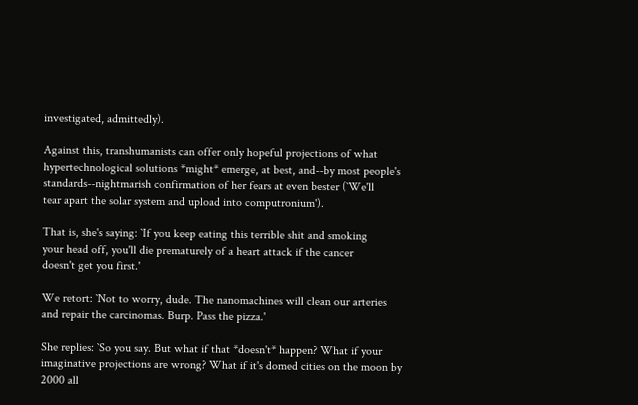investigated, admittedly).

Against this, transhumanists can offer only hopeful projections of what
hypertechnological solutions *might* emerge, at best, and--by most people's
standards--nightmarish confirmation of her fears at even bester (`We'll
tear apart the solar system and upload into computronium').

That is, she's saying: `If you keep eating this terrible shit and smoking
your head off, you'll die prematurely of a heart attack if the cancer
doesn't get you first.'

We retort: `Not to worry, dude. The nanomachines will clean our arteries
and repair the carcinomas. Burp. Pass the pizza.'

She replies: `So you say. But what if that *doesn't* happen? What if your
imaginative projections are wrong? What if it's domed cities on the moon by
2000 all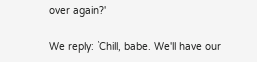over again?'

We reply: `Chill, babe. We'll have our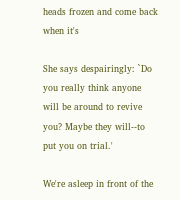heads frozen and come back when it's

She says despairingly: `Do you really think anyone will be around to revive
you? Maybe they will--to put you on trial.'

We're asleep in front of the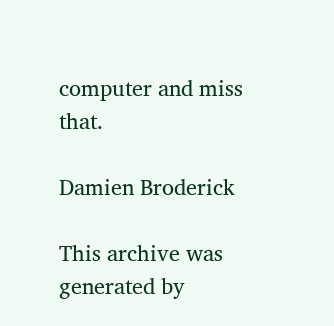computer and miss that.

Damien Broderick

This archive was generated by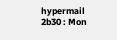hypermail 2b30 : Mon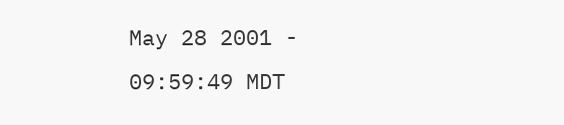May 28 2001 - 09:59:49 MDT